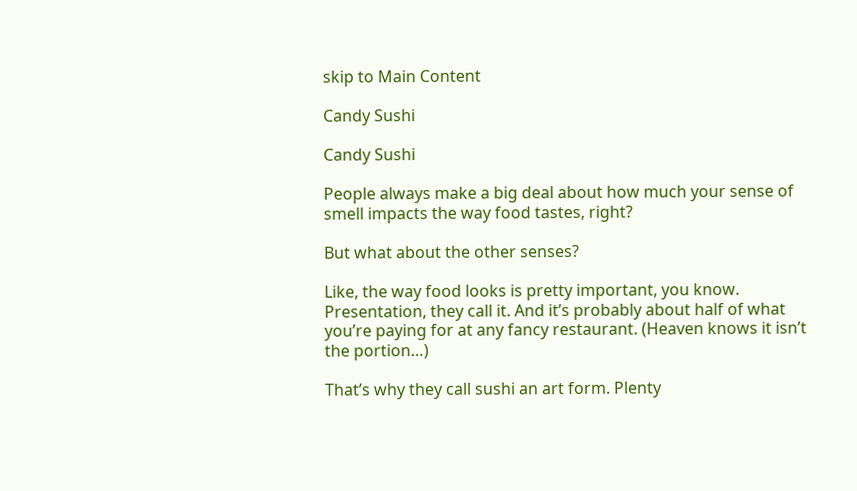skip to Main Content

Candy Sushi

Candy Sushi

People always make a big deal about how much your sense of smell impacts the way food tastes, right?

But what about the other senses?

Like, the way food looks is pretty important, you know. Presentation, they call it. And it’s probably about half of what you’re paying for at any fancy restaurant. (Heaven knows it isn’t the portion…)

That’s why they call sushi an art form. Plenty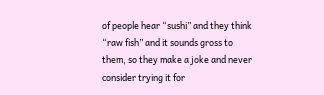of people hear “sushi” and they think “raw fish” and it sounds gross to them, so they make a joke and never consider trying it for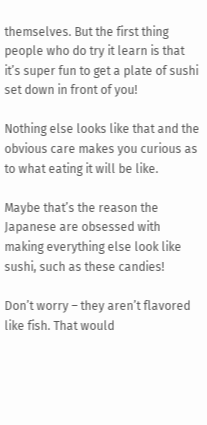themselves. But the first thing people who do try it learn is that it’s super fun to get a plate of sushi set down in front of you!

Nothing else looks like that and the obvious care makes you curious as to what eating it will be like.

Maybe that’s the reason the Japanese are obsessed with making everything else look like sushi, such as these candies!

Don’t worry – they aren’t flavored like fish. That would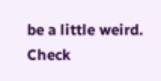be a little weird. Check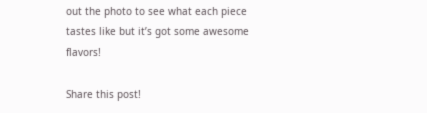out the photo to see what each piece tastes like but it’s got some awesome flavors!

Share this post!